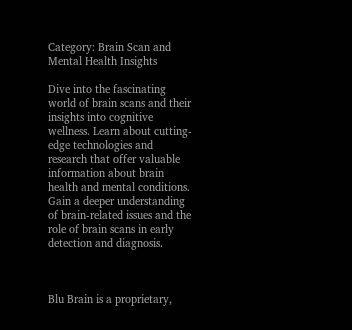Category: Brain Scan and Mental Health Insights

Dive into the fascinating world of brain scans and their insights into cognitive wellness. Learn about cutting-edge technologies and research that offer valuable information about brain health and mental conditions. Gain a deeper understanding of brain-related issues and the role of brain scans in early detection and diagnosis.



Blu Brain is a proprietary,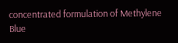concentrated formulation of Methylene Blue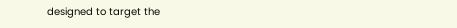designed to target the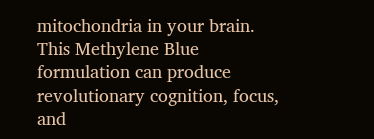mitochondria in your brain. This Methylene Blue formulation can produce revolutionary cognition, focus, and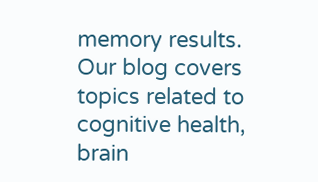memory results. Our blog covers topics related to cognitive health, brain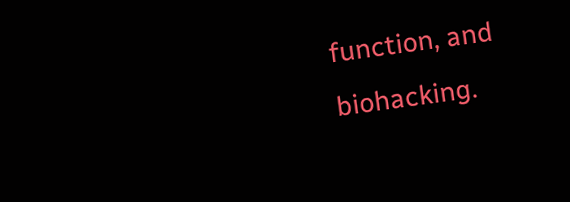function, and biohacking.